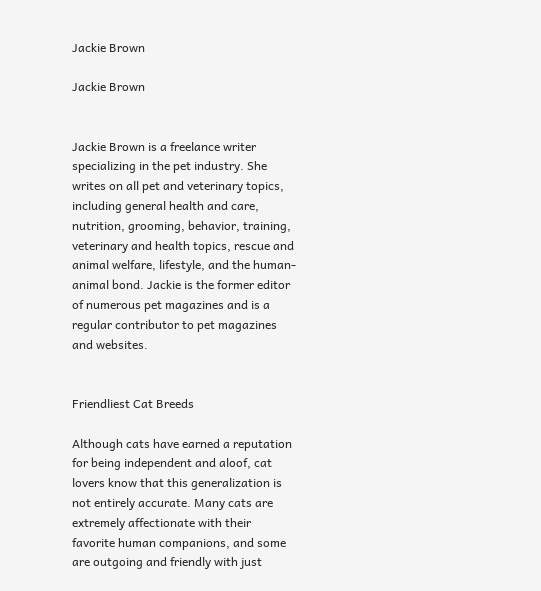Jackie Brown

Jackie Brown


Jackie Brown is a freelance writer specializing in the pet industry. She writes on all pet and veterinary topics, including general health and care, nutrition, grooming, behavior, training, veterinary and health topics, rescue and animal welfare, lifestyle, and the human-animal bond. Jackie is the former editor of numerous pet magazines and is a regular contributor to pet magazines and websites.


Friendliest Cat Breeds

Although cats have earned a reputation for being independent and aloof, cat lovers know that this generalization is not entirely accurate. Many cats are extremely affectionate with their favorite human companions, and some are outgoing and friendly with just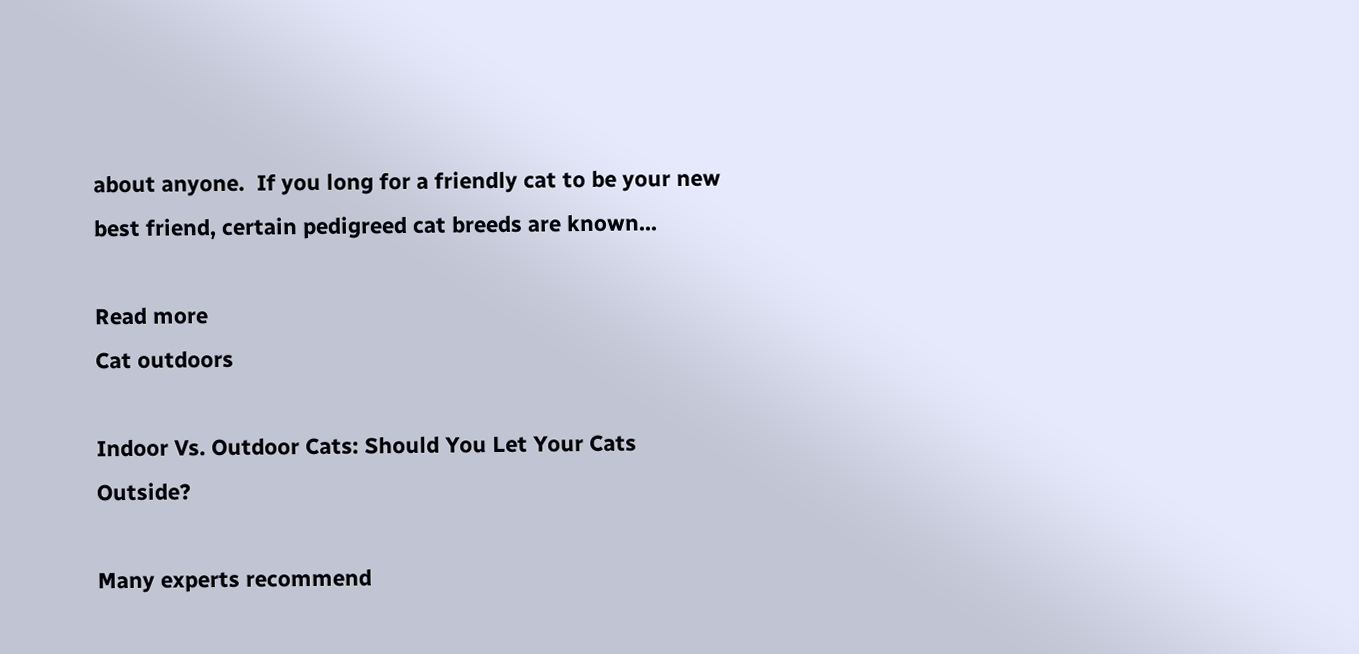about anyone.  If you long for a friendly cat to be your new best friend, certain pedigreed cat breeds are known...

Read more
Cat outdoors

Indoor Vs. Outdoor Cats: Should You Let Your Cats Outside?

Many experts recommend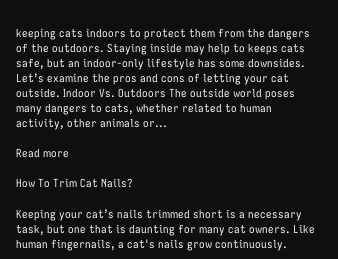keeping cats indoors to protect them from the dangers of the outdoors. Staying inside may help to keeps cats safe, but an indoor-only lifestyle has some downsides. Let’s examine the pros and cons of letting your cat outside. Indoor Vs. Outdoors The outside world poses many dangers to cats, whether related to human activity, other animals or...

Read more

How To Trim Cat Nails?

Keeping your cat’s nails trimmed short is a necessary task, but one that is daunting for many cat owners. Like human fingernails, a cat's nails grow continuously.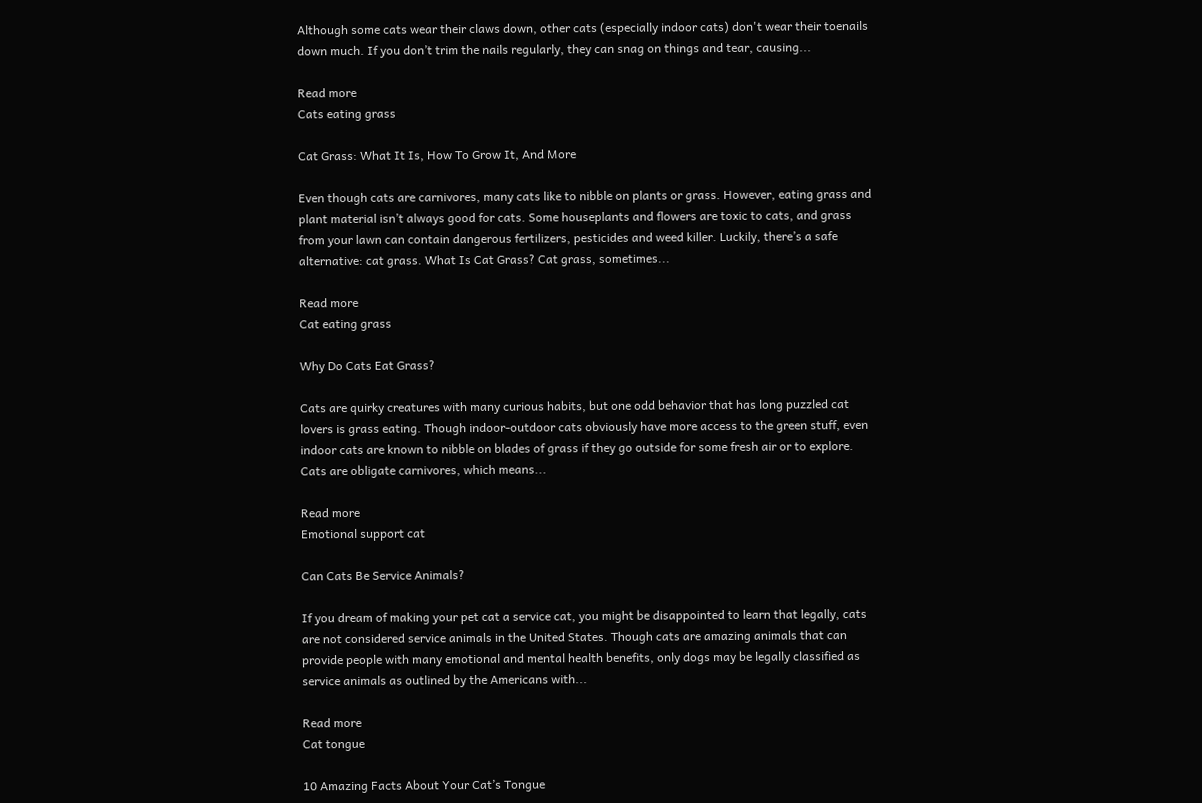Although some cats wear their claws down, other cats (especially indoor cats) don't wear their toenails down much. If you don’t trim the nails regularly, they can snag on things and tear, causing...

Read more
Cats eating grass

Cat Grass: What It Is, How To Grow It, And More

Even though cats are carnivores, many cats like to nibble on plants or grass. However, eating grass and plant material isn’t always good for cats. Some houseplants and flowers are toxic to cats, and grass from your lawn can contain dangerous fertilizers, pesticides and weed killer. Luckily, there’s a safe alternative: cat grass. What Is Cat Grass? Cat grass, sometimes...

Read more
Cat eating grass

Why Do Cats Eat Grass?

Cats are quirky creatures with many curious habits, but one odd behavior that has long puzzled cat lovers is grass eating. Though indoor-outdoor cats obviously have more access to the green stuff, even indoor cats are known to nibble on blades of grass if they go outside for some fresh air or to explore. Cats are obligate carnivores, which means...

Read more
Emotional support cat

Can Cats Be Service Animals?

If you dream of making your pet cat a service cat, you might be disappointed to learn that legally, cats are not considered service animals in the United States. Though cats are amazing animals that can provide people with many emotional and mental health benefits, only dogs may be legally classified as service animals as outlined by the Americans with...

Read more
Cat tongue

10 Amazing Facts About Your Cat’s Tongue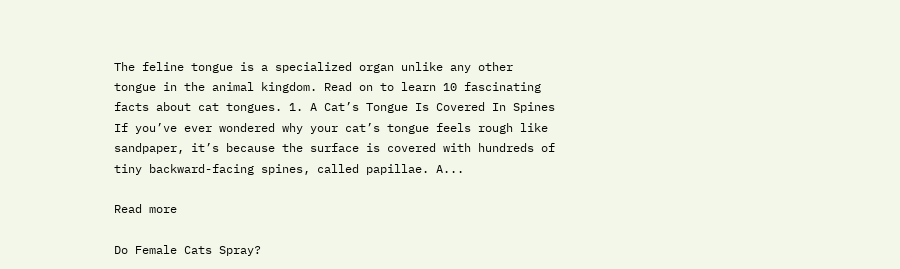The feline tongue is a specialized organ unlike any other tongue in the animal kingdom. Read on to learn 10 fascinating facts about cat tongues. 1. A Cat’s Tongue Is Covered In Spines If you’ve ever wondered why your cat’s tongue feels rough like sandpaper, it’s because the surface is covered with hundreds of tiny backward-facing spines, called papillae. A...

Read more

Do Female Cats Spray?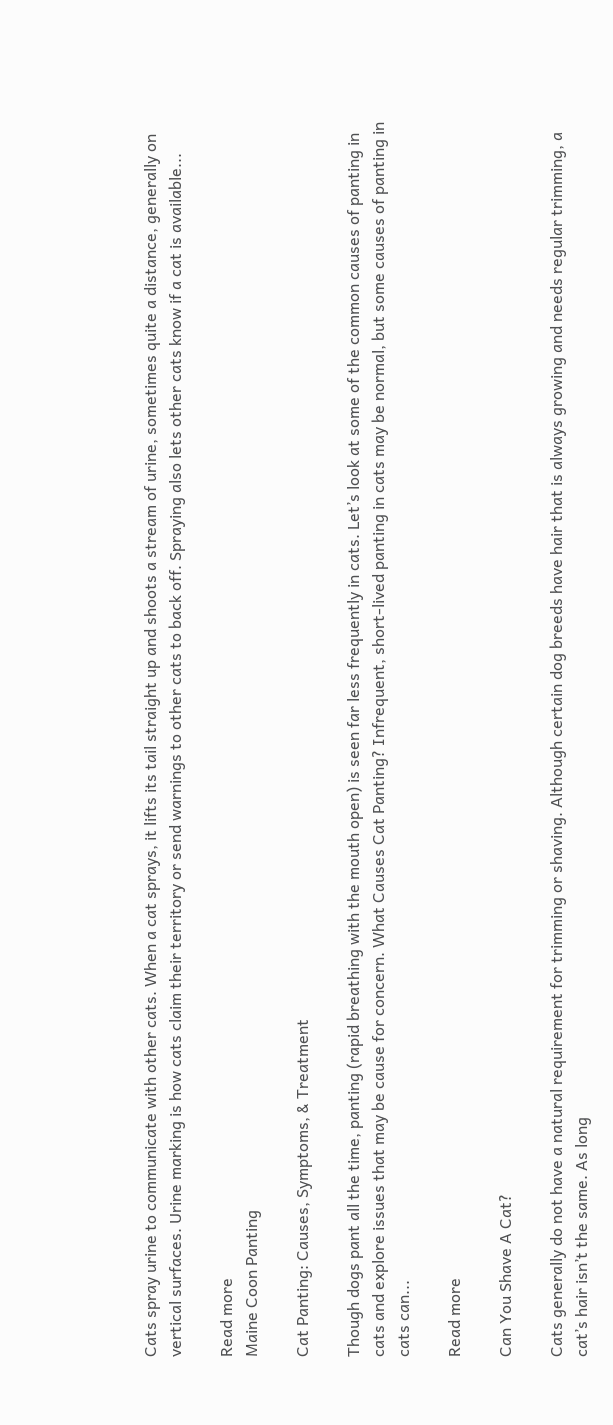Cats spray urine to communicate with other cats. When a cat sprays, it lifts its tail straight up and shoots a stream of urine, sometimes quite a distance, generally on vertical surfaces. Urine marking is how cats claim their territory or send warnings to other cats to back off. Spraying also lets other cats know if a cat is available...

Read more
Maine Coon Panting

Cat Panting: Causes, Symptoms, & Treatment

Though dogs pant all the time, panting (rapid breathing with the mouth open) is seen far less frequently in cats. Let’s look at some of the common causes of panting in cats and explore issues that may be cause for concern. What Causes Cat Panting? Infrequent, short-lived panting in cats may be normal, but some causes of panting in cats can...

Read more

Can You Shave A Cat?

Cats generally do not have a natural requirement for trimming or shaving. Although certain dog breeds have hair that is always growing and needs regular trimming, a cat’s hair isn’t the same. As long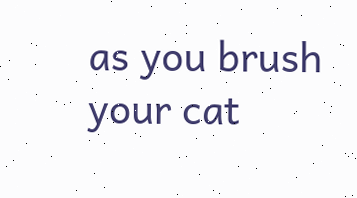as you brush your cat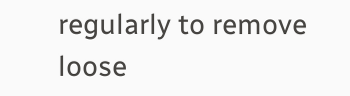regularly to remove loose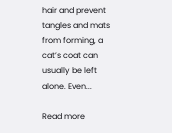hair and prevent tangles and mats from forming, a cat’s coat can usually be left alone. Even...

Read more